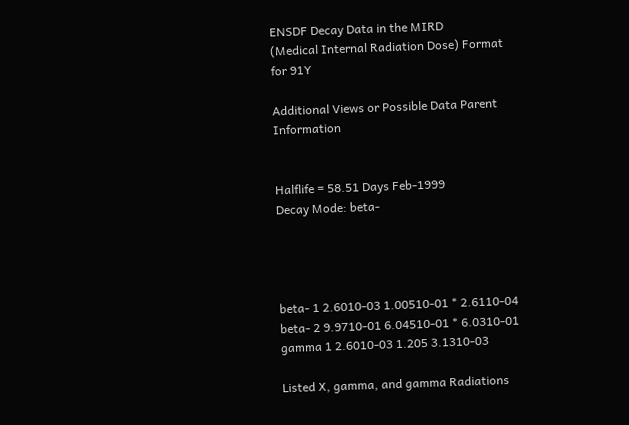ENSDF Decay Data in the MIRD
(Medical Internal Radiation Dose) Format
for 91Y

Additional Views or Possible Data Parent Information


Halflife = 58.51 Days Feb-1999
Decay Mode: beta-




beta- 1 2.6010-03 1.00510-01 * 2.6110-04
beta- 2 9.9710-01 6.04510-01 * 6.0310-01
gamma 1 2.6010-03 1.205 3.1310-03

Listed X, gamma, and gamma Radiations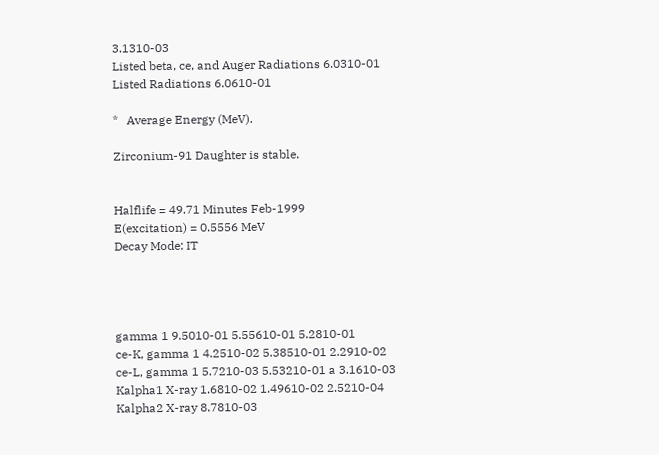3.1310-03
Listed beta, ce, and Auger Radiations 6.0310-01
Listed Radiations 6.0610-01

*   Average Energy (MeV).

Zirconium-91 Daughter is stable.


Halflife = 49.71 Minutes Feb-1999
E(excitation) = 0.5556 MeV
Decay Mode: IT




gamma 1 9.5010-01 5.55610-01 5.2810-01
ce-K, gamma 1 4.2510-02 5.38510-01 2.2910-02
ce-L, gamma 1 5.7210-03 5.53210-01 a 3.1610-03
Kalpha1 X-ray 1.6810-02 1.49610-02 2.5210-04
Kalpha2 X-ray 8.7810-03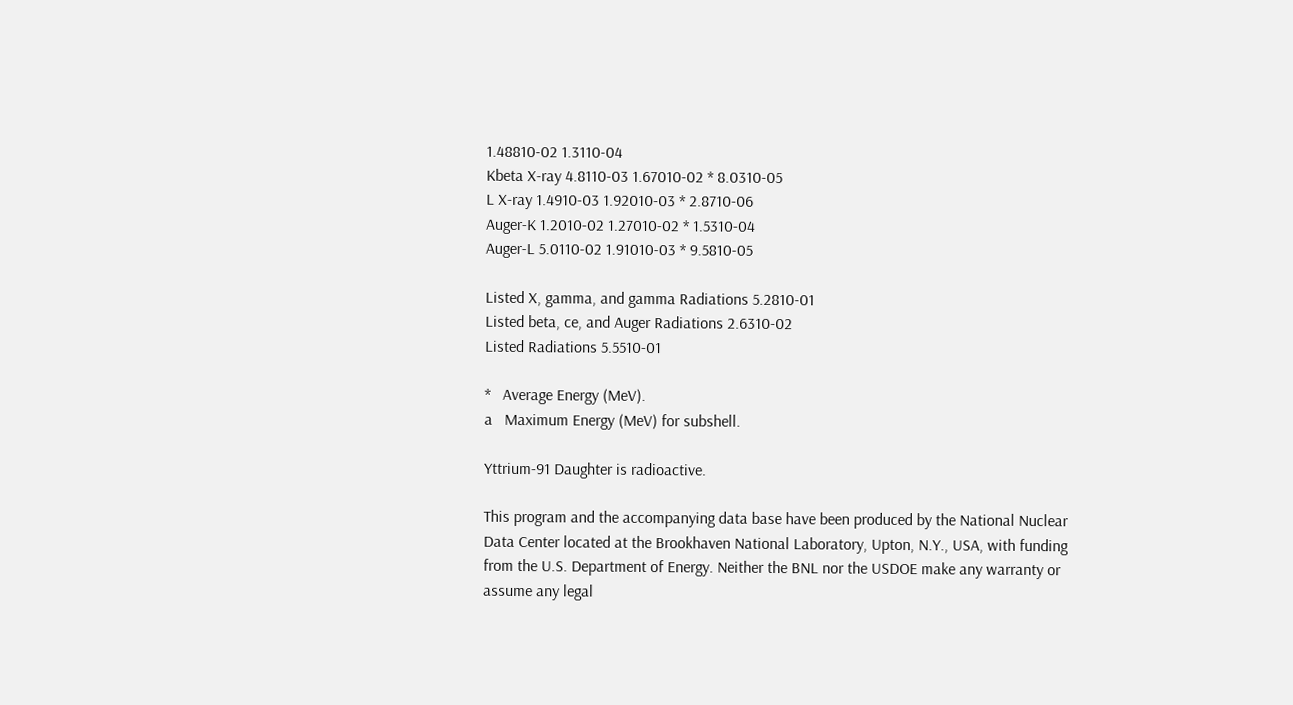1.48810-02 1.3110-04
Kbeta X-ray 4.8110-03 1.67010-02 * 8.0310-05
L X-ray 1.4910-03 1.92010-03 * 2.8710-06
Auger-K 1.2010-02 1.27010-02 * 1.5310-04
Auger-L 5.0110-02 1.91010-03 * 9.5810-05

Listed X, gamma, and gamma Radiations 5.2810-01
Listed beta, ce, and Auger Radiations 2.6310-02
Listed Radiations 5.5510-01

*   Average Energy (MeV).
a   Maximum Energy (MeV) for subshell.

Yttrium-91 Daughter is radioactive.

This program and the accompanying data base have been produced by the National Nuclear Data Center located at the Brookhaven National Laboratory, Upton, N.Y., USA, with funding from the U.S. Department of Energy. Neither the BNL nor the USDOE make any warranty or assume any legal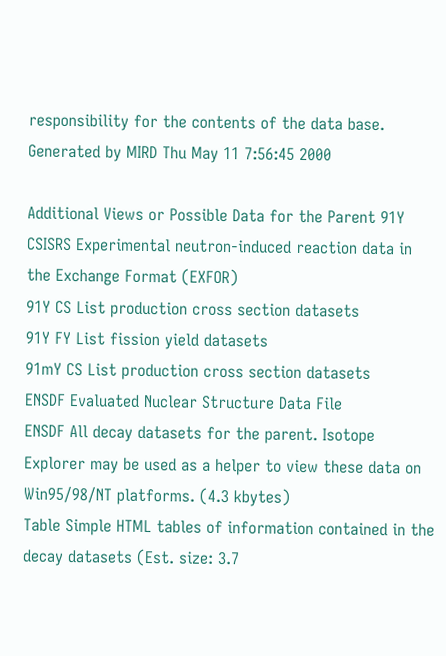responsibility for the contents of the data base.
Generated by MIRD Thu May 11 7:56:45 2000

Additional Views or Possible Data for the Parent 91Y
CSISRS Experimental neutron-induced reaction data in the Exchange Format (EXFOR)
91Y CS List production cross section datasets
91Y FY List fission yield datasets
91mY CS List production cross section datasets
ENSDF Evaluated Nuclear Structure Data File
ENSDF All decay datasets for the parent. Isotope Explorer may be used as a helper to view these data on Win95/98/NT platforms. (4.3 kbytes)
Table Simple HTML tables of information contained in the decay datasets (Est. size: 3.7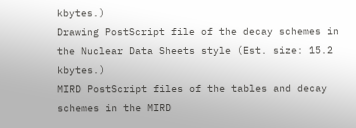kbytes.)
Drawing PostScript file of the decay schemes in the Nuclear Data Sheets style (Est. size: 15.2 kbytes.)
MIRD PostScript files of the tables and decay schemes in the MIRD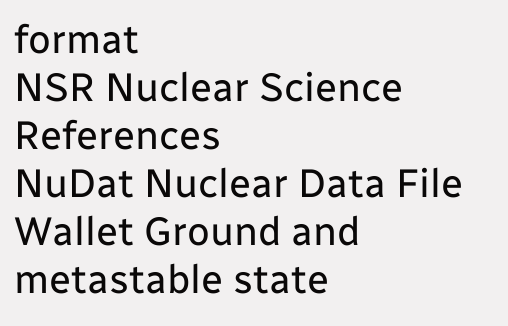format
NSR Nuclear Science References
NuDat Nuclear Data File
Wallet Ground and metastable state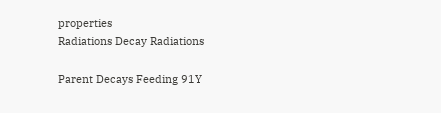properties
Radiations Decay Radiations

Parent Decays Feeding 91Y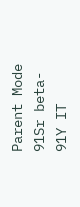Parent Mode
91Sr beta-
91Y IT